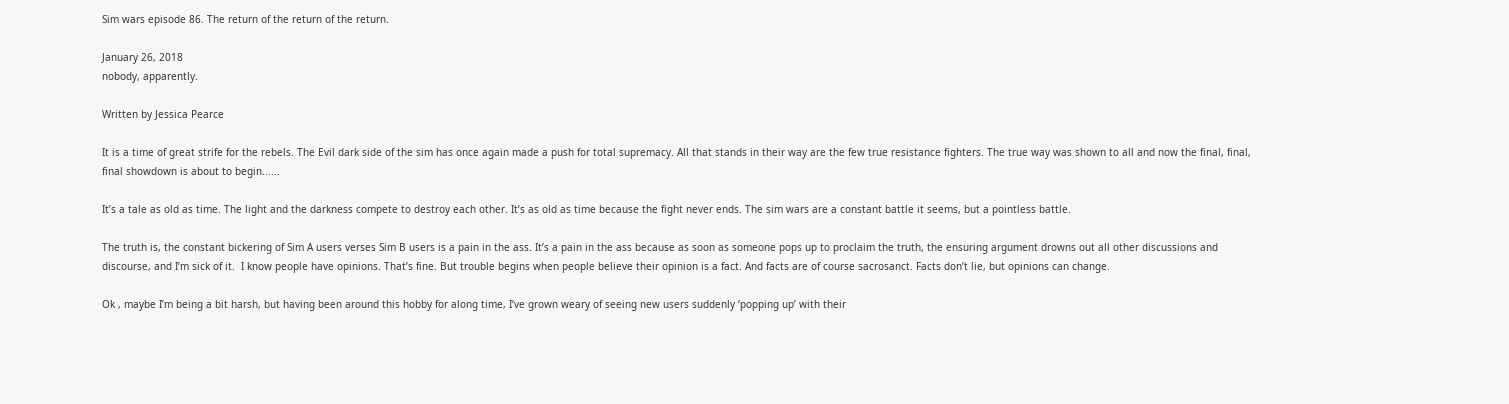Sim wars episode 86. The return of the return of the return.

January 26, 2018
nobody, apparently.

Written by Jessica Pearce

It is a time of great strife for the rebels. The Evil dark side of the sim has once again made a push for total supremacy. All that stands in their way are the few true resistance fighters. The true way was shown to all and now the final, final, final showdown is about to begin......

It’s a tale as old as time. The light and the darkness compete to destroy each other. It’s as old as time because the fight never ends. The sim wars are a constant battle it seems, but a pointless battle.

The truth is, the constant bickering of Sim A users verses Sim B users is a pain in the ass. It’s a pain in the ass because as soon as someone pops up to proclaim the truth, the ensuring argument drowns out all other discussions and discourse, and I’m sick of it.  I know people have opinions. That’s fine. But trouble begins when people believe their opinion is a fact. And facts are of course sacrosanct. Facts don’t lie, but opinions can change.

Ok , maybe I’m being a bit harsh, but having been around this hobby for along time, I’ve grown weary of seeing new users suddenly ‘popping up’ with their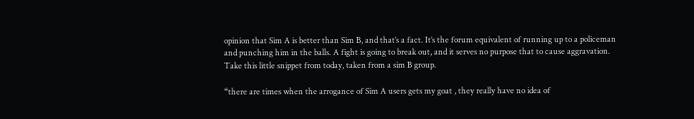opinion that Sim A is better than Sim B, and that’s a fact. It’s the forum equivalent of running up to a policeman and punching him in the balls. A fight is going to break out, and it serves no purpose that to cause aggravation. Take this little snippet from today, taken from a sim B group.

“there are times when the arrogance of Sim A users gets my goat , they really have no idea of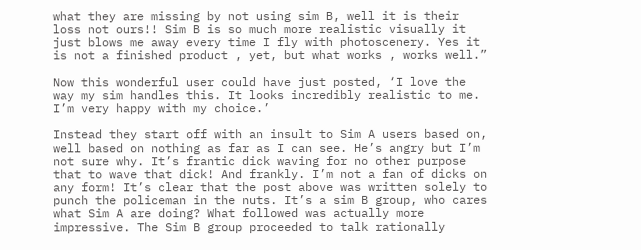what they are missing by not using sim B, well it is their loss not ours!! Sim B is so much more realistic visually it just blows me away every time I fly with photoscenery. Yes it is not a finished product , yet, but what works , works well.”

Now this wonderful user could have just posted, ‘I love the way my sim handles this. It looks incredibly realistic to me. I’m very happy with my choice.’

Instead they start off with an insult to Sim A users based on, well based on nothing as far as I can see. He’s angry but I’m not sure why. It’s frantic dick waving for no other purpose that to wave that dick! And frankly. I’m not a fan of dicks on any form! It’s clear that the post above was written solely to punch the policeman in the nuts. It’s a sim B group, who cares what Sim A are doing? What followed was actually more impressive. The Sim B group proceeded to talk rationally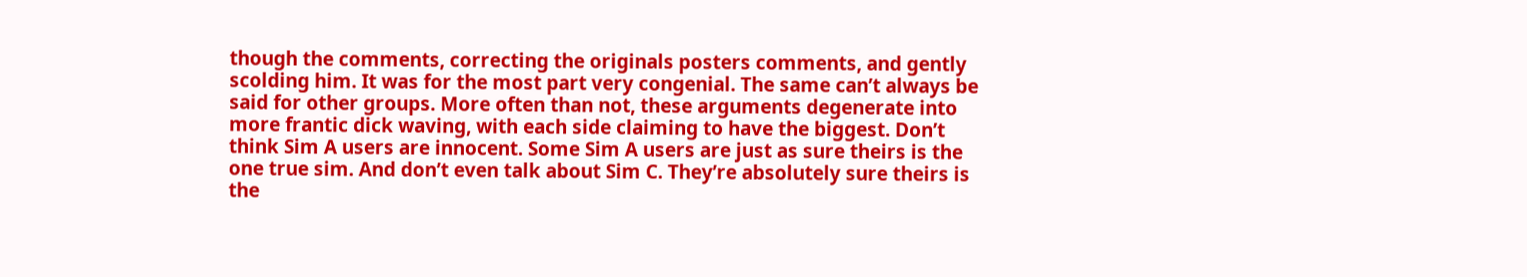though the comments, correcting the originals posters comments, and gently scolding him. It was for the most part very congenial. The same can’t always be said for other groups. More often than not, these arguments degenerate into more frantic dick waving, with each side claiming to have the biggest. Don’t think Sim A users are innocent. Some Sim A users are just as sure theirs is the one true sim. And don’t even talk about Sim C. They’re absolutely sure theirs is the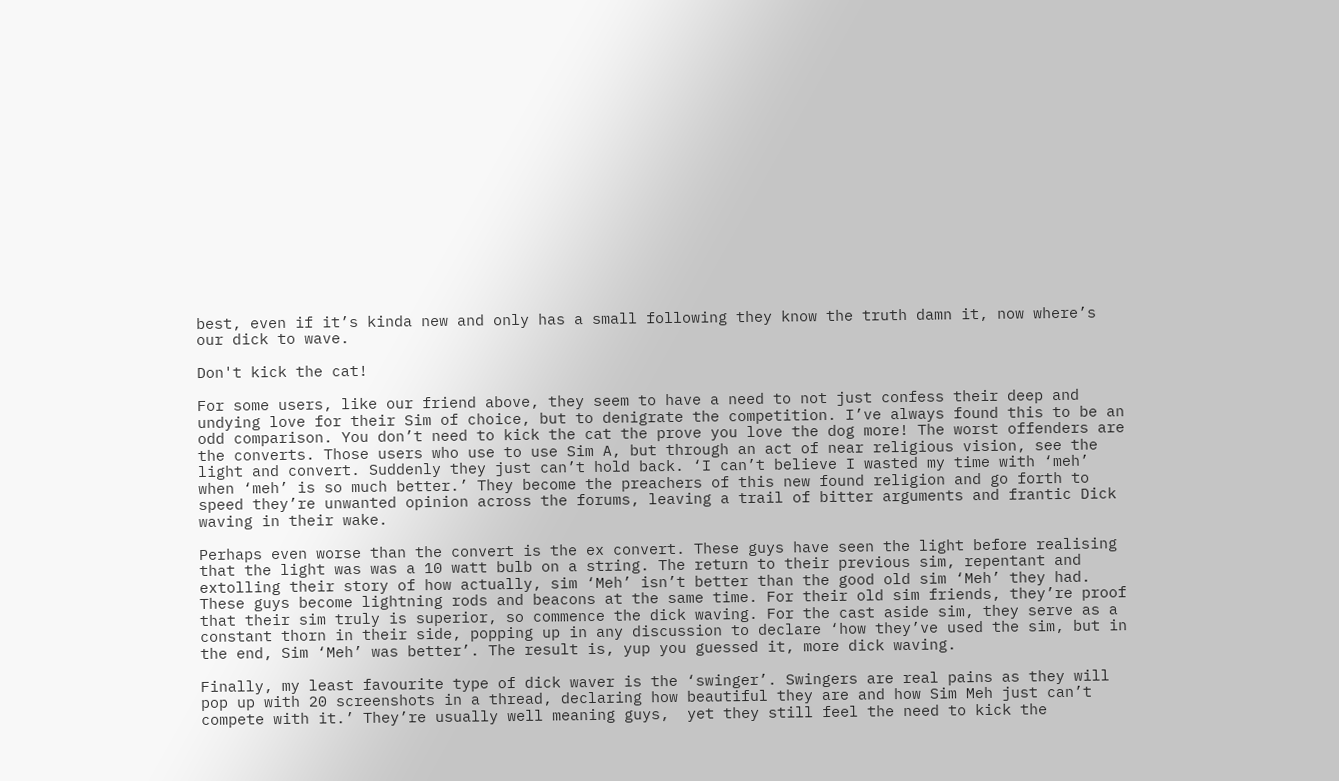best, even if it’s kinda new and only has a small following they know the truth damn it, now where’s our dick to wave.

Don't kick the cat!

For some users, like our friend above, they seem to have a need to not just confess their deep and undying love for their Sim of choice, but to denigrate the competition. I’ve always found this to be an odd comparison. You don’t need to kick the cat the prove you love the dog more! The worst offenders are the converts. Those users who use to use Sim A, but through an act of near religious vision, see the light and convert. Suddenly they just can’t hold back. ‘I can’t believe I wasted my time with ‘meh’ when ‘meh’ is so much better.’ They become the preachers of this new found religion and go forth to speed they’re unwanted opinion across the forums, leaving a trail of bitter arguments and frantic Dick waving in their wake.

Perhaps even worse than the convert is the ex convert. These guys have seen the light before realising that the light was was a 10 watt bulb on a string. The return to their previous sim, repentant and extolling their story of how actually, sim ‘Meh’ isn’t better than the good old sim ‘Meh’ they had. These guys become lightning rods and beacons at the same time. For their old sim friends, they’re proof that their sim truly is superior, so commence the dick waving. For the cast aside sim, they serve as a constant thorn in their side, popping up in any discussion to declare ‘how they’ve used the sim, but in the end, Sim ‘Meh’ was better’. The result is, yup you guessed it, more dick waving.

Finally, my least favourite type of dick waver is the ‘swinger’. Swingers are real pains as they will pop up with 20 screenshots in a thread, declaring how beautiful they are and how Sim Meh just can’t compete with it.’ They’re usually well meaning guys,  yet they still feel the need to kick the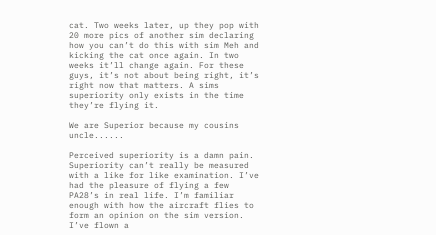cat. Two weeks later, up they pop with 20 more pics of another sim declaring how you can’t do this with sim Meh and kicking the cat once again. In two weeks it’ll change again. For these guys, it’s not about being right, it’s right now that matters. A sims superiority only exists in the time they’re flying it.

We are Superior because my cousins uncle......

Perceived superiority is a damn pain. Superiority can’t really be measured with a like for like examination. I’ve had the pleasure of flying a few PA28’s in real life. I’m familiar enough with how the aircraft flies to form an opinion on the sim version. I’ve flown a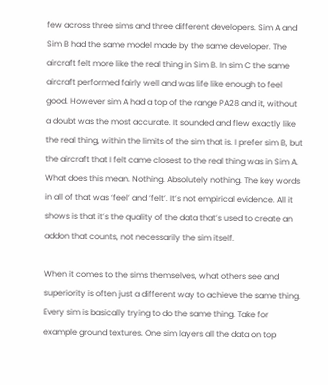few across three sims and three different developers. Sim A and Sim B had the same model made by the same developer. The aircraft felt more like the real thing in Sim B. In sim C the same aircraft performed fairly well and was life like enough to feel good. However sim A had a top of the range PA28 and it, without a doubt was the most accurate. It sounded and flew exactly like the real thing, within the limits of the sim that is. I prefer sim B, but the aircraft that I felt came closest to the real thing was in Sim A. What does this mean. Nothing. Absolutely nothing. The key words in all of that was ‘feel’ and ‘felt’. It’s not empirical evidence. All it shows is that it’s the quality of the data that’s used to create an addon that counts, not necessarily the sim itself.

When it comes to the sims themselves, what others see and superiority is often just a different way to achieve the same thing. Every sim is basically trying to do the same thing. Take for example ground textures. One sim layers all the data on top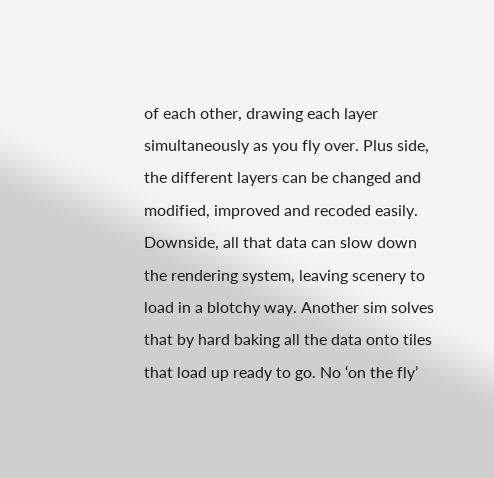of each other, drawing each layer simultaneously as you fly over. Plus side, the different layers can be changed and modified, improved and recoded easily. Downside, all that data can slow down the rendering system, leaving scenery to load in a blotchy way. Another sim solves that by hard baking all the data onto tiles that load up ready to go. No ‘on the fly’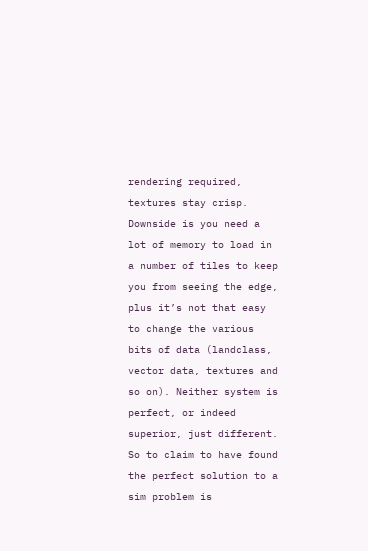rendering required, textures stay crisp. Downside is you need a lot of memory to load in a number of tiles to keep you from seeing the edge, plus it’s not that easy to change the various bits of data (landclass, vector data, textures and so on). Neither system is perfect, or indeed superior, just different. So to claim to have found the perfect solution to a sim problem is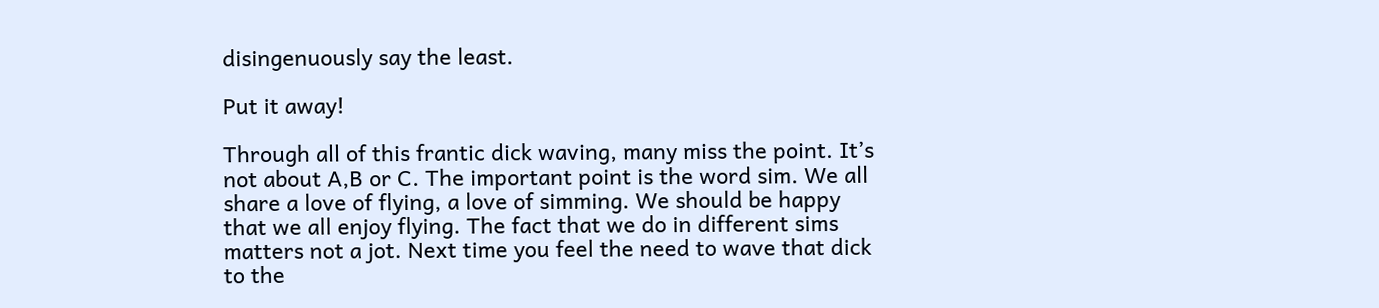disingenuously say the least.

Put it away!

Through all of this frantic dick waving, many miss the point. It’s not about A,B or C. The important point is the word sim. We all share a love of flying, a love of simming. We should be happy that we all enjoy flying. The fact that we do in different sims matters not a jot. Next time you feel the need to wave that dick to the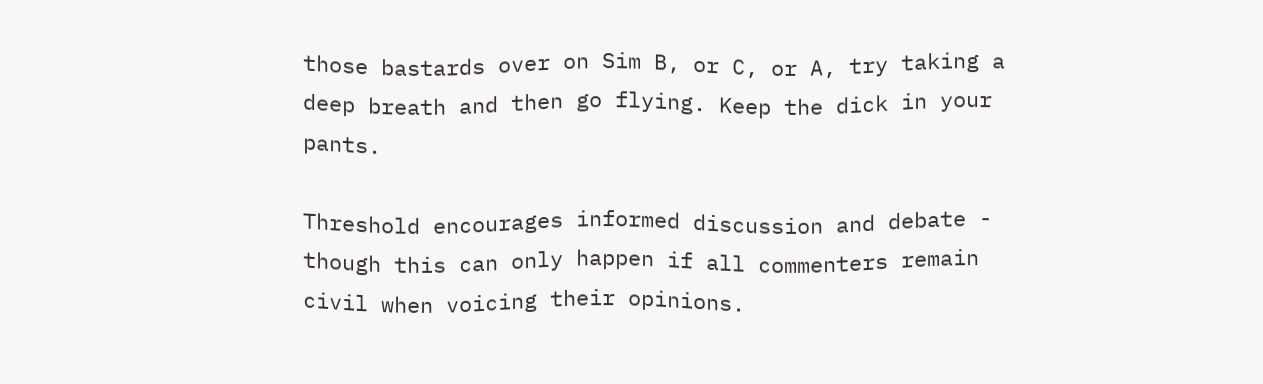those bastards over on Sim B, or C, or A, try taking a deep breath and then go flying. Keep the dick in your pants.

Threshold encourages informed discussion and debate - though this can only happen if all commenters remain civil when voicing their opinions.